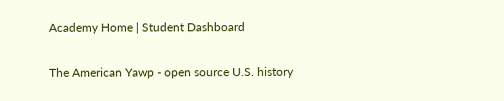Academy Home | Student Dashboard

The American Yawp - open source U.S. history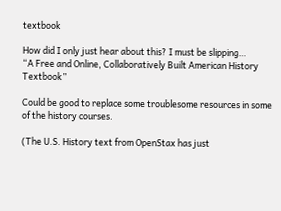textbook

How did I only just hear about this? I must be slipping…
“A Free and Online, Collaboratively Built American History Textbook”

Could be good to replace some troublesome resources in some of the history courses.

(The U.S. History text from OpenStax has just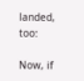landed, too:

Now, if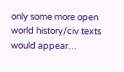only some more open world history/civ texts would appear…